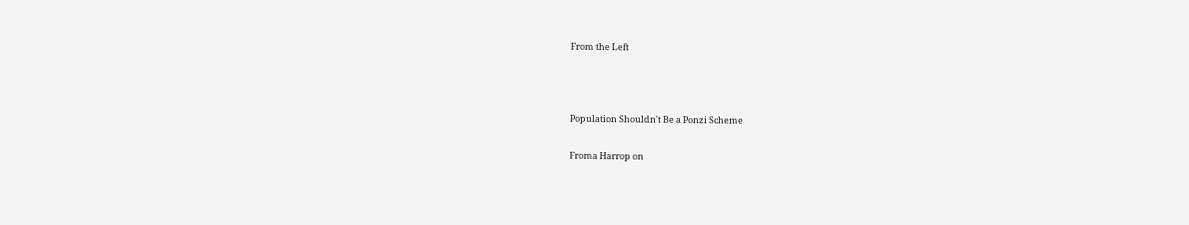From the Left



Population Shouldn't Be a Ponzi Scheme

Froma Harrop on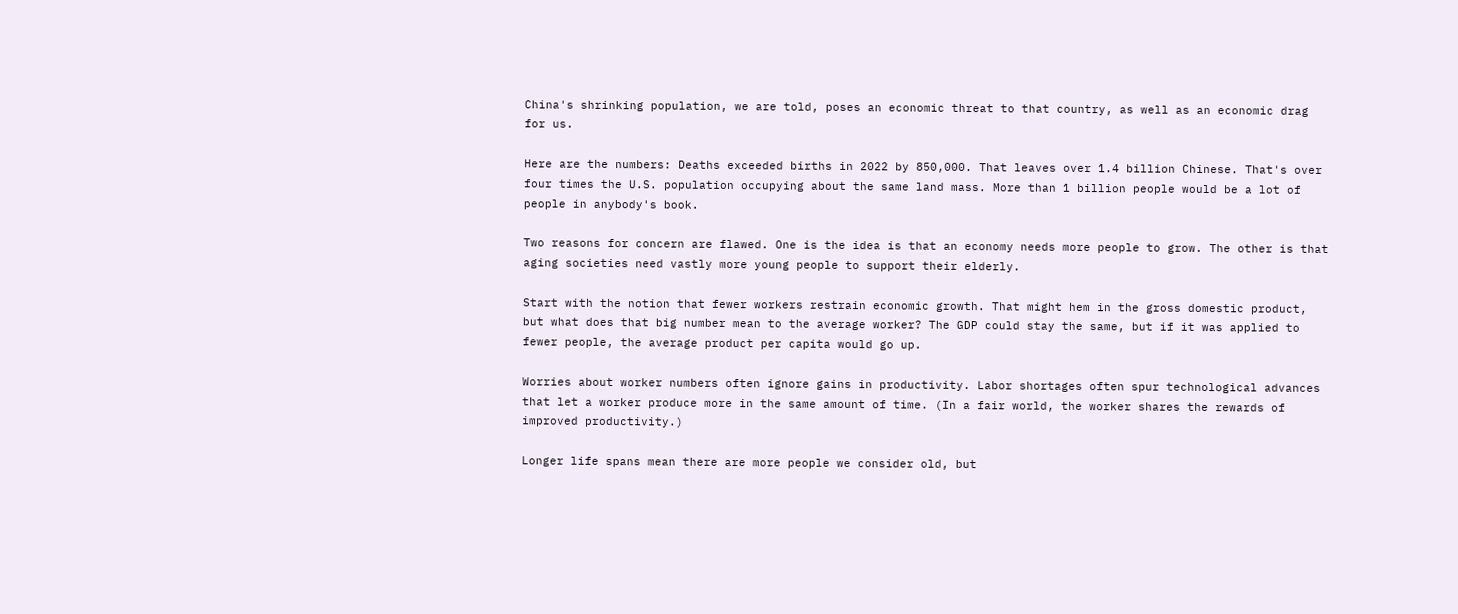China's shrinking population, we are told, poses an economic threat to that country, as well as an economic drag for us.

Here are the numbers: Deaths exceeded births in 2022 by 850,000. That leaves over 1.4 billion Chinese. That's over four times the U.S. population occupying about the same land mass. More than 1 billion people would be a lot of people in anybody's book.

Two reasons for concern are flawed. One is the idea is that an economy needs more people to grow. The other is that aging societies need vastly more young people to support their elderly.

Start with the notion that fewer workers restrain economic growth. That might hem in the gross domestic product, but what does that big number mean to the average worker? The GDP could stay the same, but if it was applied to fewer people, the average product per capita would go up.

Worries about worker numbers often ignore gains in productivity. Labor shortages often spur technological advances that let a worker produce more in the same amount of time. (In a fair world, the worker shares the rewards of improved productivity.)

Longer life spans mean there are more people we consider old, but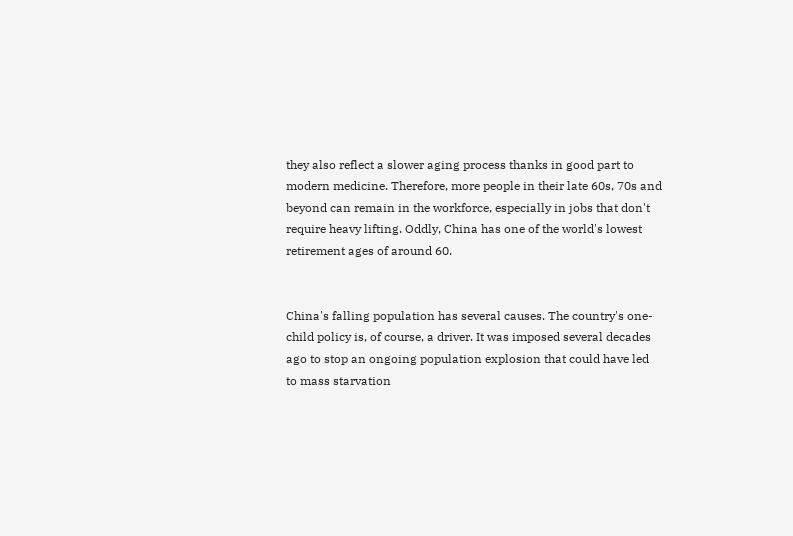they also reflect a slower aging process thanks in good part to modern medicine. Therefore, more people in their late 60s, 70s and beyond can remain in the workforce, especially in jobs that don't require heavy lifting. Oddly, China has one of the world's lowest retirement ages of around 60.


China's falling population has several causes. The country's one-child policy is, of course, a driver. It was imposed several decades ago to stop an ongoing population explosion that could have led to mass starvation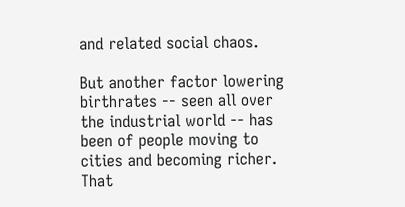and related social chaos.

But another factor lowering birthrates -- seen all over the industrial world -- has been of people moving to cities and becoming richer. That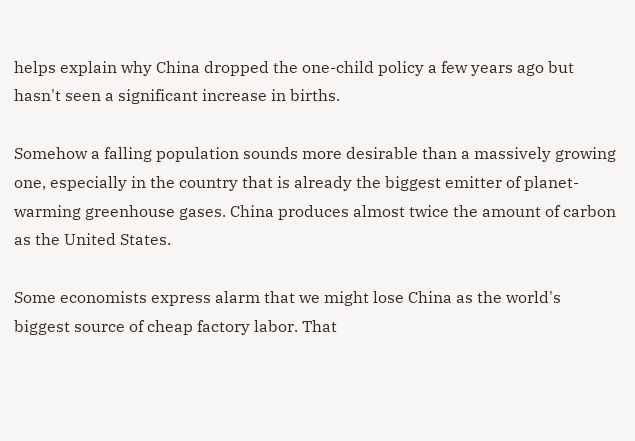helps explain why China dropped the one-child policy a few years ago but hasn't seen a significant increase in births.

Somehow a falling population sounds more desirable than a massively growing one, especially in the country that is already the biggest emitter of planet-warming greenhouse gases. China produces almost twice the amount of carbon as the United States.

Some economists express alarm that we might lose China as the world's biggest source of cheap factory labor. That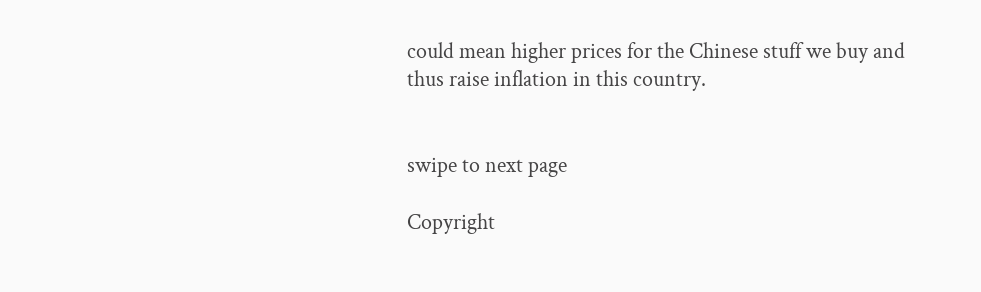could mean higher prices for the Chinese stuff we buy and thus raise inflation in this country.


swipe to next page

Copyright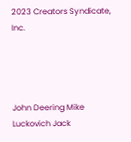2023 Creators Syndicate, Inc.




John Deering Mike Luckovich Jack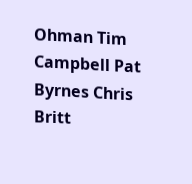Ohman Tim Campbell Pat Byrnes Chris Britt